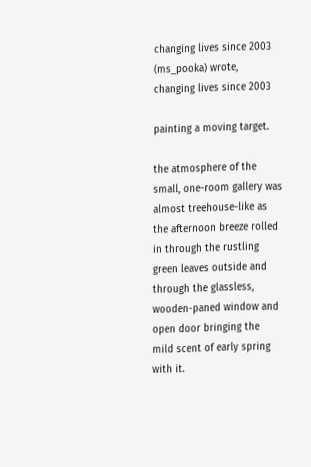changing lives since 2003 (ms_pooka) wrote,
changing lives since 2003

painting a moving target.

the atmosphere of the small, one-room gallery was almost treehouse-like as the afternoon breeze rolled in through the rustling green leaves outside and through the glassless, wooden-paned window and open door bringing the mild scent of early spring with it.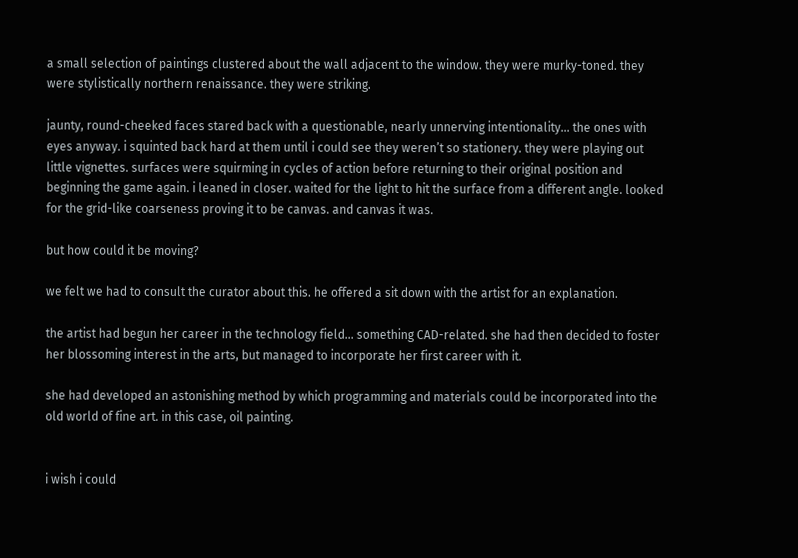a small selection of paintings clustered about the wall adjacent to the window. they were murky-toned. they were stylistically northern renaissance. they were striking.

jaunty, round-cheeked faces stared back with a questionable, nearly unnerving intentionality... the ones with eyes anyway. i squinted back hard at them until i could see they weren’t so stationery. they were playing out little vignettes. surfaces were squirming in cycles of action before returning to their original position and beginning the game again. i leaned in closer. waited for the light to hit the surface from a different angle. looked for the grid-like coarseness proving it to be canvas. and canvas it was.

but how could it be moving?

we felt we had to consult the curator about this. he offered a sit down with the artist for an explanation.

the artist had begun her career in the technology field... something CAD-related. she had then decided to foster her blossoming interest in the arts, but managed to incorporate her first career with it.

she had developed an astonishing method by which programming and materials could be incorporated into the old world of fine art. in this case, oil painting.


i wish i could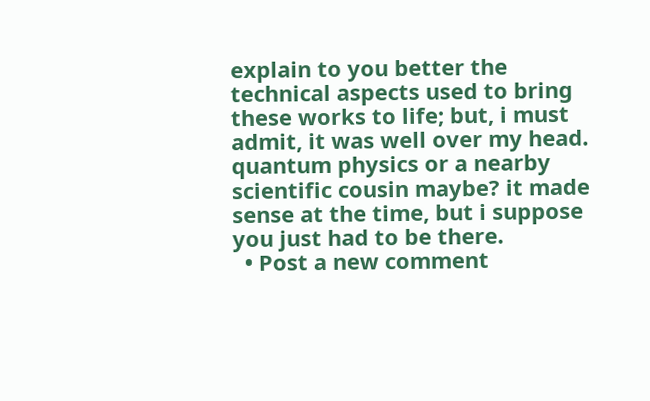explain to you better the technical aspects used to bring these works to life; but, i must admit, it was well over my head. quantum physics or a nearby scientific cousin maybe? it made sense at the time, but i suppose you just had to be there.
  • Post a new comment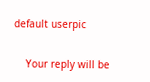default userpic

    Your reply will be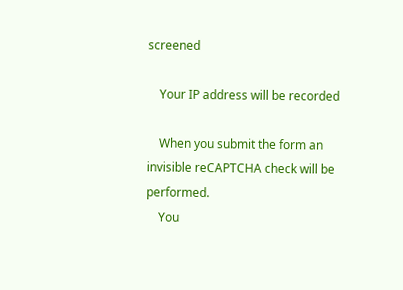screened

    Your IP address will be recorded

    When you submit the form an invisible reCAPTCHA check will be performed.
    You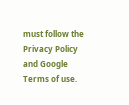must follow the Privacy Policy and Google Terms of use.